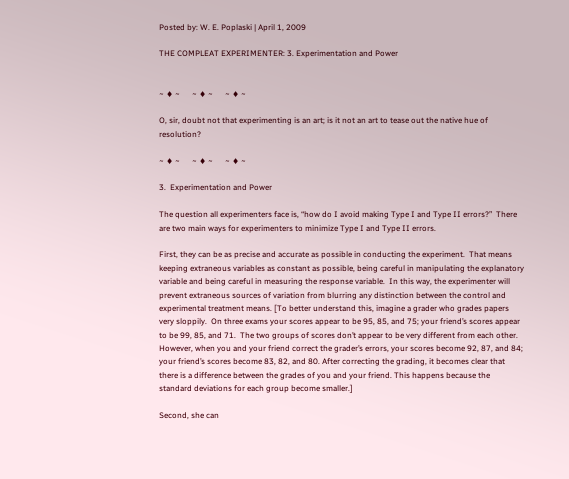Posted by: W. E. Poplaski | April 1, 2009

THE COMPLEAT EXPERIMENTER: 3. Experimentation and Power


~ ♦ ~      ~ ♦ ~      ~ ♦ ~

O, sir, doubt not that experimenting is an art; is it not an art to tease out the native hue of resolution?

~ ♦ ~      ~ ♦ ~      ~ ♦ ~

3.  Experimentation and Power

The question all experimenters face is, “how do I avoid making Type I and Type II errors?”  There are two main ways for experimenters to minimize Type I and Type II errors.

First, they can be as precise and accurate as possible in conducting the experiment.  That means keeping extraneous variables as constant as possible, being careful in manipulating the explanatory variable and being careful in measuring the response variable.  In this way, the experimenter will prevent extraneous sources of variation from blurring any distinction between the control and experimental treatment means. [To better understand this, imagine a grader who grades papers very sloppily.  On three exams your scores appear to be 95, 85, and 75; your friend’s scores appear to be 99, 85, and 71.  The two groups of scores don’t appear to be very different from each other.  However, when you and your friend correct the grader’s errors, your scores become 92, 87, and 84; your friend’s scores become 83, 82, and 80. After correcting the grading, it becomes clear that there is a difference between the grades of you and your friend. This happens because the standard deviations for each group become smaller.]

Second, she can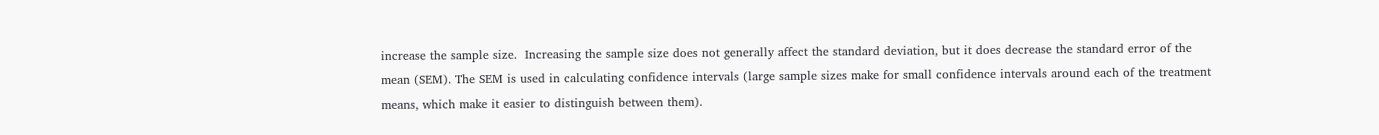increase the sample size.  Increasing the sample size does not generally affect the standard deviation, but it does decrease the standard error of the mean (SEM). The SEM is used in calculating confidence intervals (large sample sizes make for small confidence intervals around each of the treatment means, which make it easier to distinguish between them).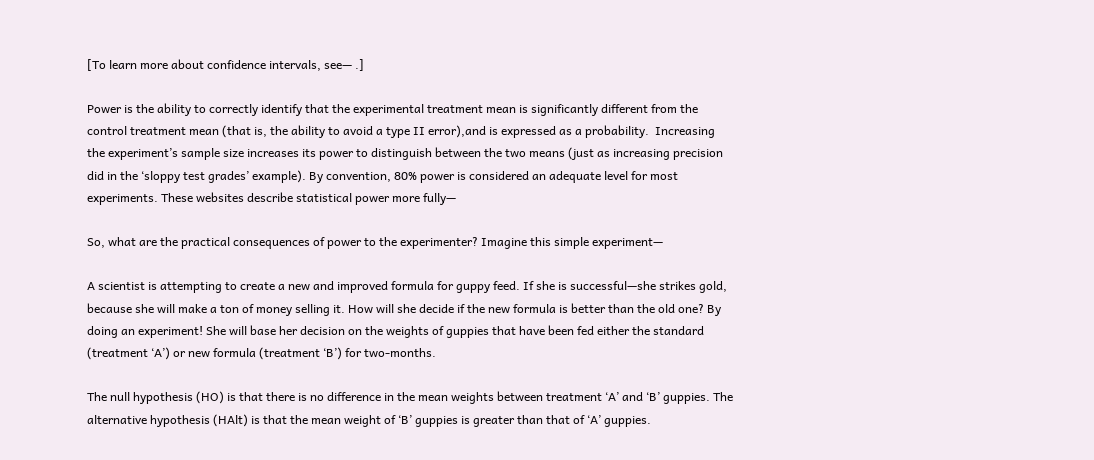[To learn more about confidence intervals, see— .]

Power is the ability to correctly identify that the experimental treatment mean is significantly different from the control treatment mean (that is, the ability to avoid a type II error),and is expressed as a probability.  Increasing the experiment’s sample size increases its power to distinguish between the two means (just as increasing precision did in the ‘sloppy test grades’ example). By convention, 80% power is considered an adequate level for most experiments. These websites describe statistical power more fully—

So, what are the practical consequences of power to the experimenter? Imagine this simple experiment—

A scientist is attempting to create a new and improved formula for guppy feed. If she is successful—she strikes gold, because she will make a ton of money selling it. How will she decide if the new formula is better than the old one? By doing an experiment! She will base her decision on the weights of guppies that have been fed either the standard (treatment ‘A’) or new formula (treatment ‘B’) for two-months.

The null hypothesis (HO) is that there is no difference in the mean weights between treatment ‘A’ and ‘B’ guppies. The alternative hypothesis (HAlt) is that the mean weight of ‘B’ guppies is greater than that of ‘A’ guppies.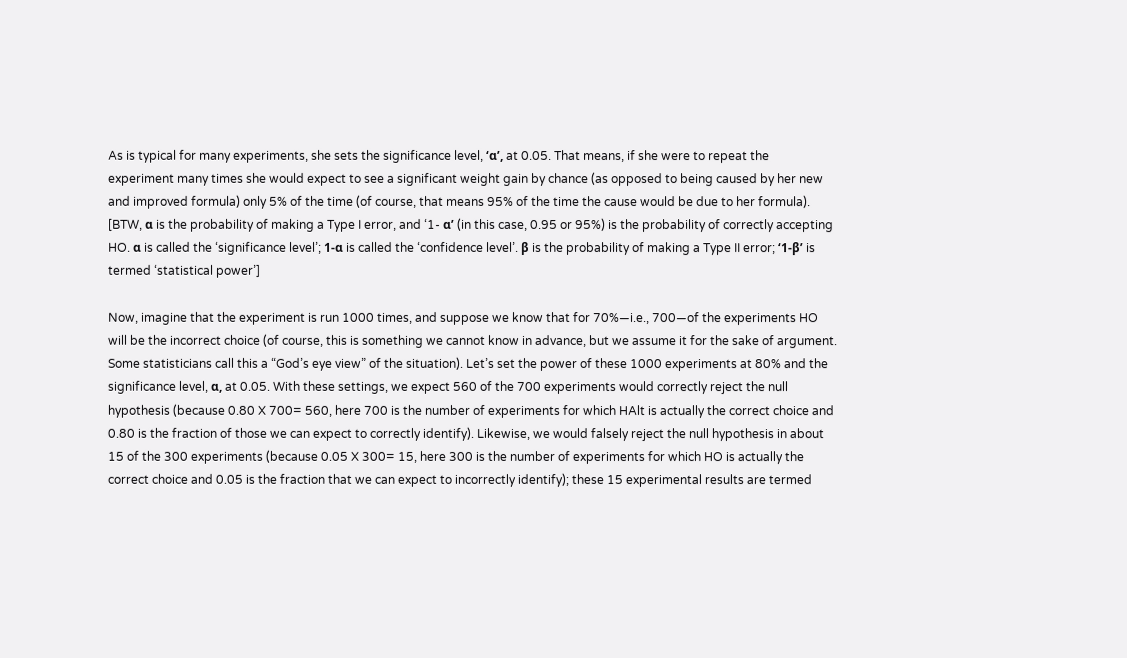As is typical for many experiments, she sets the significance level, ‘α’, at 0.05. That means, if she were to repeat the experiment many times she would expect to see a significant weight gain by chance (as opposed to being caused by her new and improved formula) only 5% of the time (of course, that means 95% of the time the cause would be due to her formula). [BTW, α is the probability of making a Type I error, and ‘1- α’ (in this case, 0.95 or 95%) is the probability of correctly accepting HO. α is called the ‘significance level’; 1-α is called the ‘confidence level’. β is the probability of making a Type II error; ‘1-β’ is termed ‘statistical power’]

Now, imagine that the experiment is run 1000 times, and suppose we know that for 70%—i.e., 700—of the experiments HO will be the incorrect choice (of course, this is something we cannot know in advance, but we assume it for the sake of argument. Some statisticians call this a “God’s eye view” of the situation). Let’s set the power of these 1000 experiments at 80% and the significance level, α, at 0.05. With these settings, we expect 560 of the 700 experiments would correctly reject the null hypothesis (because 0.80 X 700= 560, here 700 is the number of experiments for which HAlt is actually the correct choice and 0.80 is the fraction of those we can expect to correctly identify). Likewise, we would falsely reject the null hypothesis in about 15 of the 300 experiments (because 0.05 X 300= 15, here 300 is the number of experiments for which HO is actually the correct choice and 0.05 is the fraction that we can expect to incorrectly identify); these 15 experimental results are termed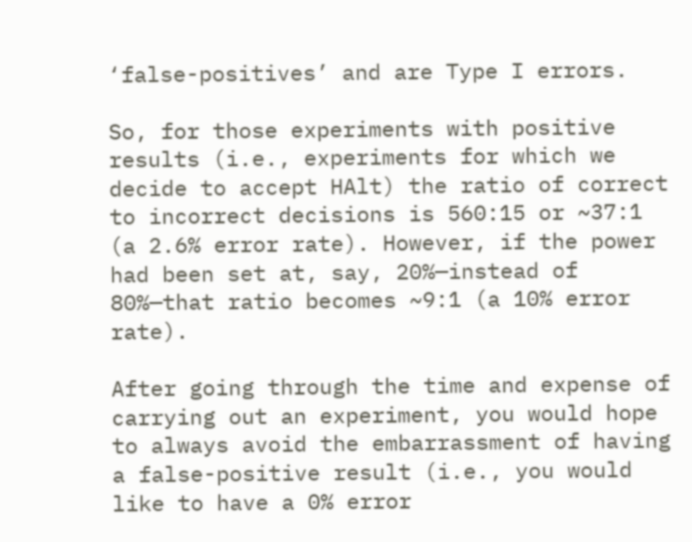‘false-positives’ and are Type I errors.

So, for those experiments with positive results (i.e., experiments for which we decide to accept HAlt) the ratio of correct to incorrect decisions is 560:15 or ~37:1 (a 2.6% error rate). However, if the power had been set at, say, 20%—instead of 80%—that ratio becomes ~9:1 (a 10% error rate).

After going through the time and expense of carrying out an experiment, you would hope to always avoid the embarrassment of having a false-positive result (i.e., you would like to have a 0% error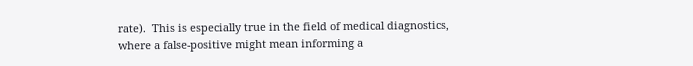rate).  This is especially true in the field of medical diagnostics, where a false-positive might mean informing a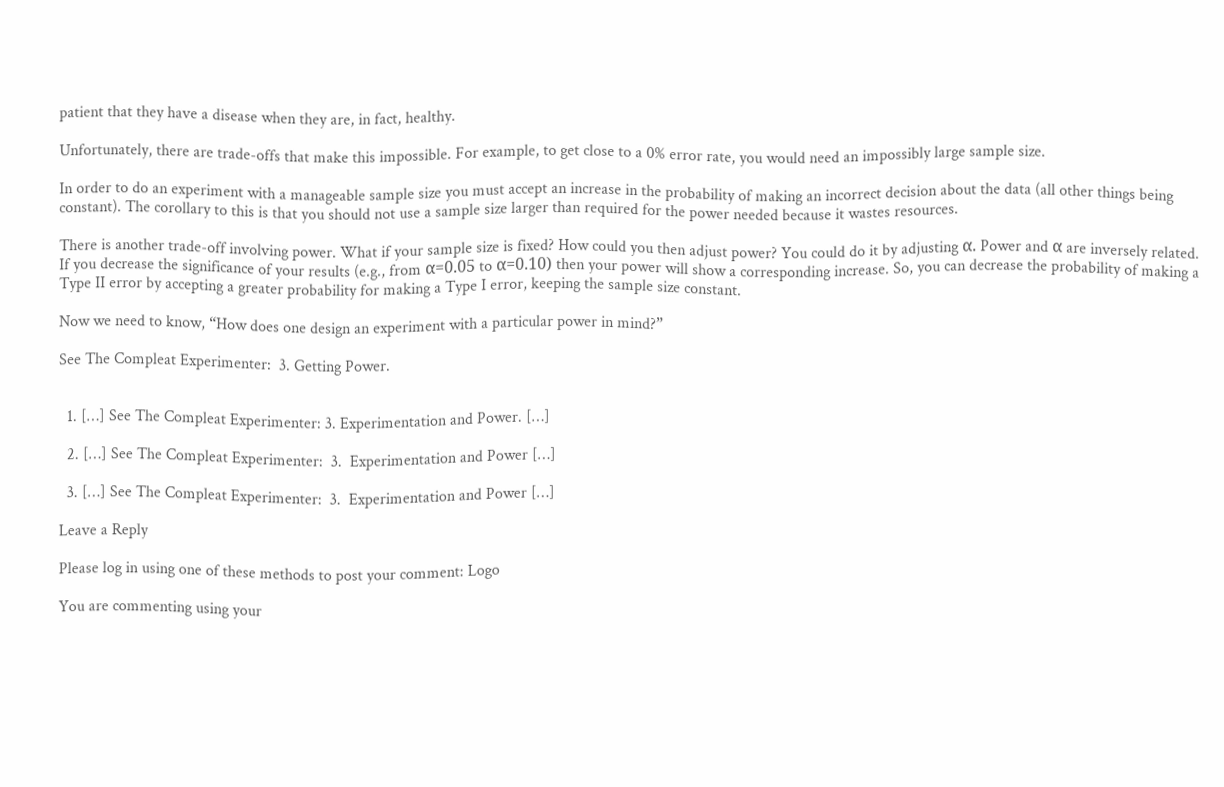patient that they have a disease when they are, in fact, healthy.

Unfortunately, there are trade-offs that make this impossible. For example, to get close to a 0% error rate, you would need an impossibly large sample size.

In order to do an experiment with a manageable sample size you must accept an increase in the probability of making an incorrect decision about the data (all other things being constant). The corollary to this is that you should not use a sample size larger than required for the power needed because it wastes resources.

There is another trade-off involving power. What if your sample size is fixed? How could you then adjust power? You could do it by adjusting α. Power and α are inversely related. If you decrease the significance of your results (e.g., from α=0.05 to α=0.10) then your power will show a corresponding increase. So, you can decrease the probability of making a Type II error by accepting a greater probability for making a Type I error, keeping the sample size constant.

Now we need to know, “How does one design an experiment with a particular power in mind?”

See The Compleat Experimenter:  3. Getting Power.


  1. […] See The Compleat Experimenter: 3. Experimentation and Power. […]

  2. […] See The Compleat Experimenter:  3.  Experimentation and Power […]

  3. […] See The Compleat Experimenter:  3.  Experimentation and Power […]

Leave a Reply

Please log in using one of these methods to post your comment: Logo

You are commenting using your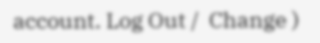account. Log Out /  Change )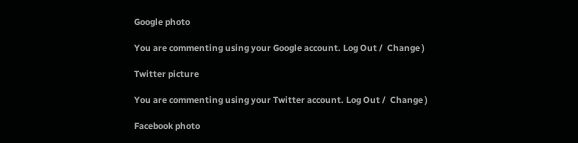Google photo

You are commenting using your Google account. Log Out /  Change )

Twitter picture

You are commenting using your Twitter account. Log Out /  Change )

Facebook photo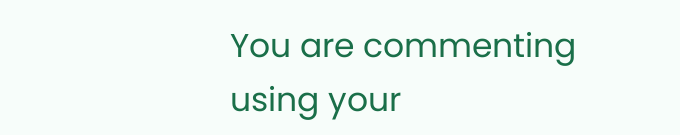You are commenting using your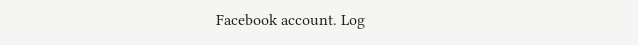Facebook account. Log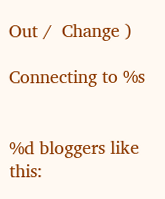Out /  Change )

Connecting to %s


%d bloggers like this: